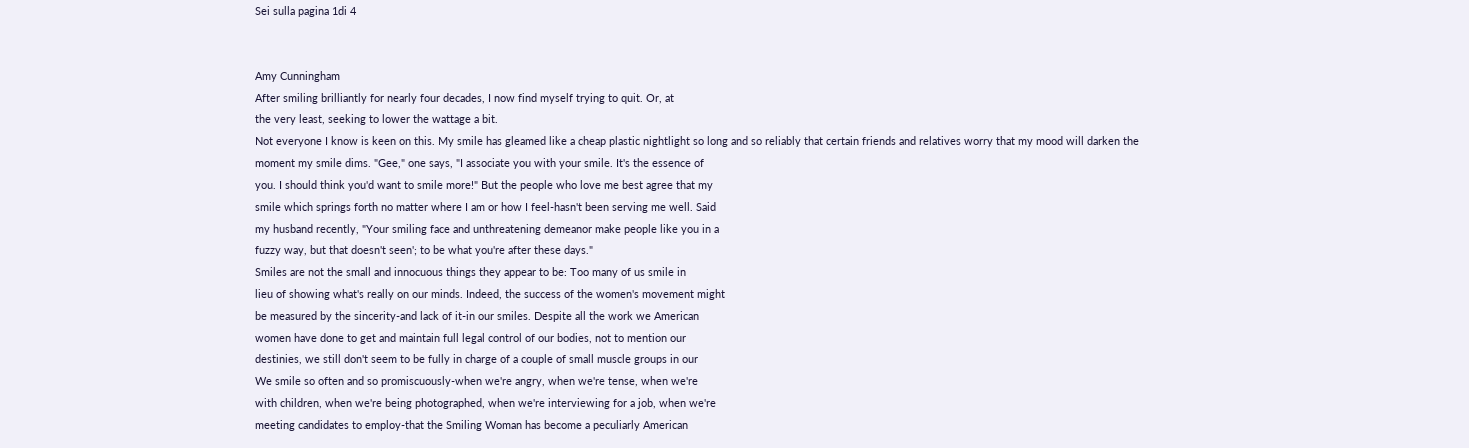Sei sulla pagina 1di 4


Amy Cunningham
After smiling brilliantly for nearly four decades, I now find myself trying to quit. Or, at
the very least, seeking to lower the wattage a bit.
Not everyone I know is keen on this. My smile has gleamed like a cheap plastic nightlight so long and so reliably that certain friends and relatives worry that my mood will darken the
moment my smile dims. "Gee," one says, "I associate you with your smile. It's the essence of
you. I should think you'd want to smile more!" But the people who love me best agree that my
smile which springs forth no matter where I am or how I feel-hasn't been serving me well. Said
my husband recently, "Your smiling face and unthreatening demeanor make people like you in a
fuzzy way, but that doesn't seen'; to be what you're after these days."
Smiles are not the small and innocuous things they appear to be: Too many of us smile in
lieu of showing what's really on our minds. Indeed, the success of the women's movement might
be measured by the sincerity-and lack of it-in our smiles. Despite all the work we American
women have done to get and maintain full legal control of our bodies, not to mention our
destinies, we still don't seem to be fully in charge of a couple of small muscle groups in our
We smile so often and so promiscuously-when we're angry, when we're tense, when we're
with children, when we're being photographed, when we're interviewing for a job, when we're
meeting candidates to employ-that the Smiling Woman has become a peculiarly American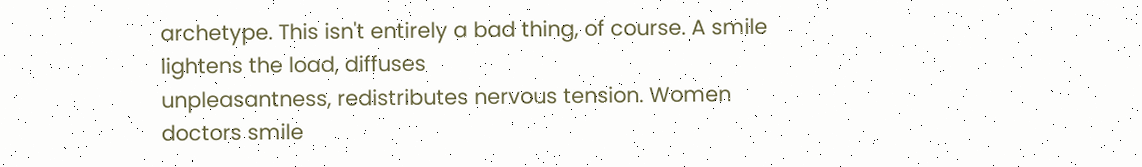archetype. This isn't entirely a bad thing, of course. A smile lightens the load, diffuses
unpleasantness, redistributes nervous tension. Women doctors smile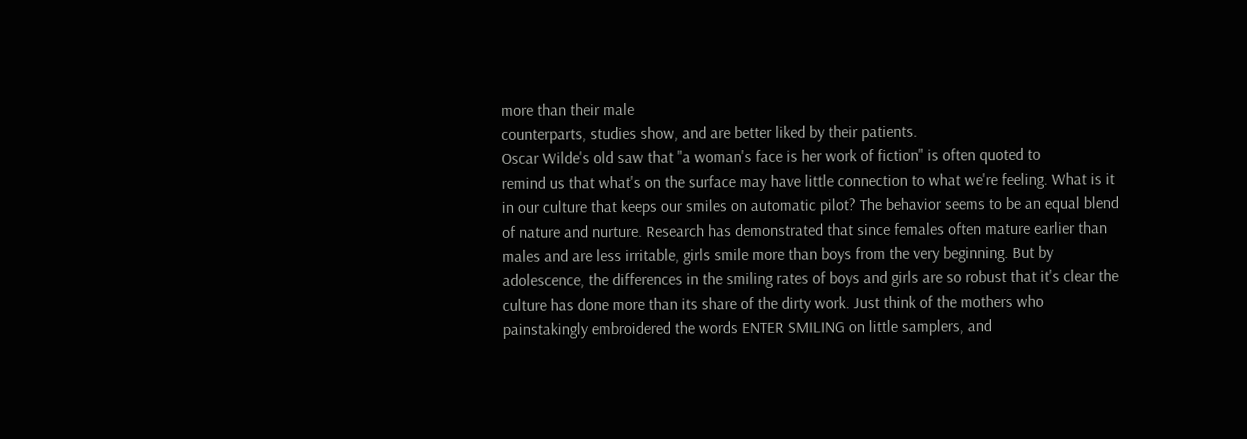more than their male
counterparts, studies show, and are better liked by their patients.
Oscar Wilde's old saw that "a woman's face is her work of fiction" is often quoted to
remind us that what's on the surface may have little connection to what we're feeling. What is it
in our culture that keeps our smiles on automatic pilot? The behavior seems to be an equal blend
of nature and nurture. Research has demonstrated that since females often mature earlier than
males and are less irritable, girls smile more than boys from the very beginning. But by
adolescence, the differences in the smiling rates of boys and girls are so robust that it's clear the
culture has done more than its share of the dirty work. Just think of the mothers who
painstakingly embroidered the words ENTER SMILING on little samplers, and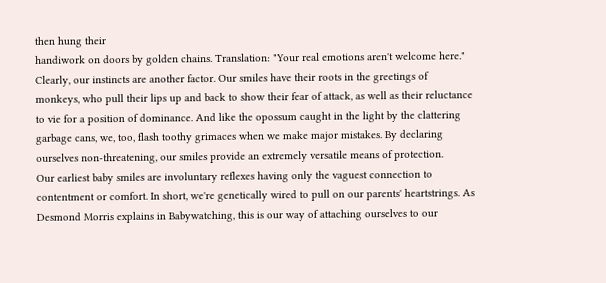then hung their
handiwork on doors by golden chains. Translation: "Your real emotions aren't welcome here."
Clearly, our instincts are another factor. Our smiles have their roots in the greetings of
monkeys, who pull their lips up and back to show their fear of attack, as well as their reluctance
to vie for a position of dominance. And like the opossum caught in the light by the clattering
garbage cans, we, too, flash toothy grimaces when we make major mistakes. By declaring
ourselves non-threatening, our smiles provide an extremely versatile means of protection.
Our earliest baby smiles are involuntary reflexes having only the vaguest connection to
contentment or comfort. In short, we're genetically wired to pull on our parents' heartstrings. As
Desmond Morris explains in Babywatching, this is our way of attaching ourselves to our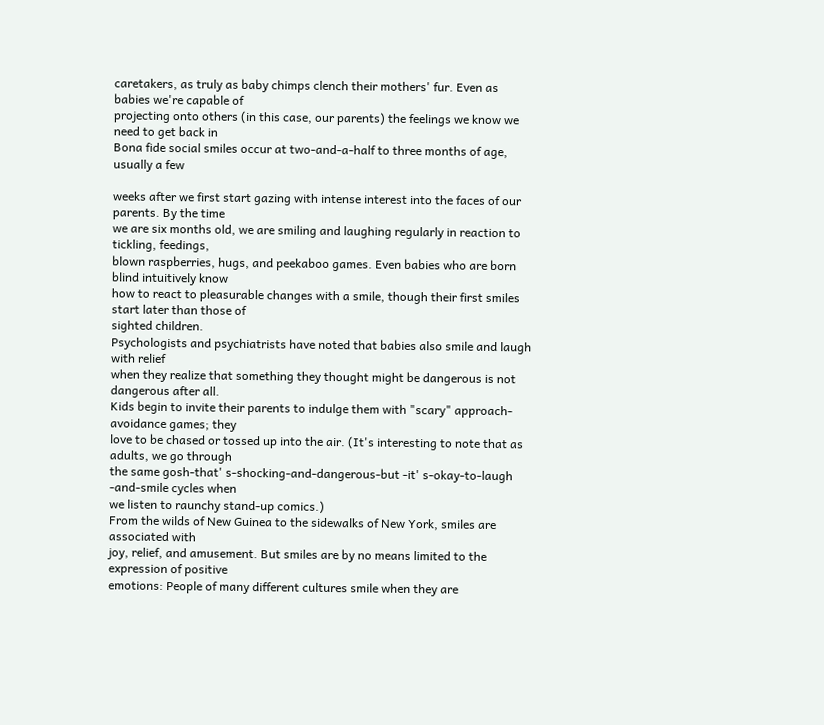caretakers, as truly as baby chimps clench their mothers' fur. Even as babies we're capable of
projecting onto others (in this case, our parents) the feelings we know we need to get back in
Bona fide social smiles occur at two-and-a-half to three months of age, usually a few

weeks after we first start gazing with intense interest into the faces of our parents. By the time
we are six months old, we are smiling and laughing regularly in reaction to tickling, feedings,
blown raspberries, hugs, and peekaboo games. Even babies who are born blind intuitively know
how to react to pleasurable changes with a smile, though their first smiles start later than those of
sighted children.
Psychologists and psychiatrists have noted that babies also smile and laugh with relief
when they realize that something they thought might be dangerous is not dangerous after all.
Kids begin to invite their parents to indulge them with "scary" approach-avoidance games; they
love to be chased or tossed up into the air. (It's interesting to note that as adults, we go through
the same gosh-that' s-shocking-and-dangerous-but -it' s-okay-to-laugh -and-smile cycles when
we listen to raunchy stand-up comics.)
From the wilds of New Guinea to the sidewalks of New York, smiles are associated with
joy, relief, and amusement. But smiles are by no means limited to the expression of positive
emotions: People of many different cultures smile when they are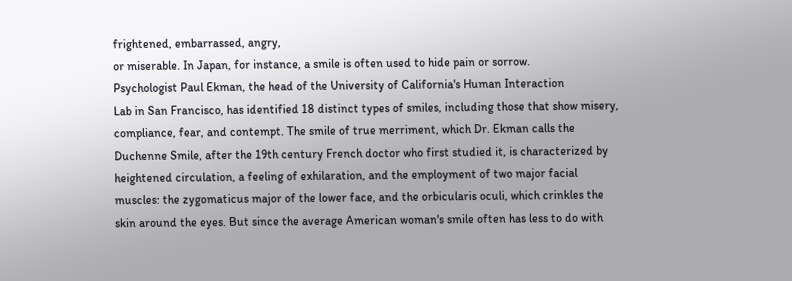frightened, embarrassed, angry,
or miserable. In Japan, for instance, a smile is often used to hide pain or sorrow.
Psychologist Paul Ekman, the head of the University of California's Human Interaction
Lab in San Francisco, has identified 18 distinct types of smiles, including those that show misery,
compliance, fear, and contempt. The smile of true merriment, which Dr. Ekman calls the
Duchenne Smile, after the 19th century French doctor who first studied it, is characterized by
heightened circulation, a feeling of exhilaration, and the employment of two major facial
muscles: the zygomaticus major of the lower face, and the orbicularis oculi, which crinkles the
skin around the eyes. But since the average American woman's smile often has less to do with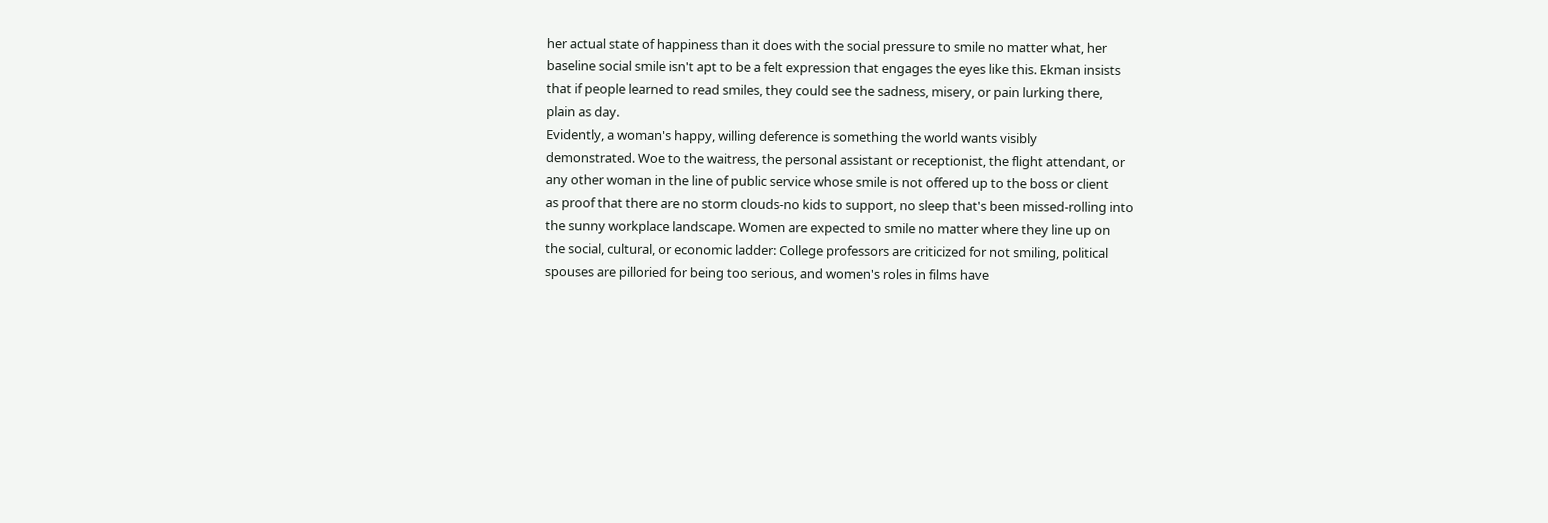her actual state of happiness than it does with the social pressure to smile no matter what, her
baseline social smile isn't apt to be a felt expression that engages the eyes like this. Ekman insists
that if people learned to read smiles, they could see the sadness, misery, or pain lurking there,
plain as day.
Evidently, a woman's happy, willing deference is something the world wants visibly
demonstrated. Woe to the waitress, the personal assistant or receptionist, the flight attendant, or
any other woman in the line of public service whose smile is not offered up to the boss or client
as proof that there are no storm clouds-no kids to support, no sleep that's been missed-rolling into
the sunny workplace landscape. Women are expected to smile no matter where they line up on
the social, cultural, or economic ladder: College professors are criticized for not smiling, political
spouses are pilloried for being too serious, and women's roles in films have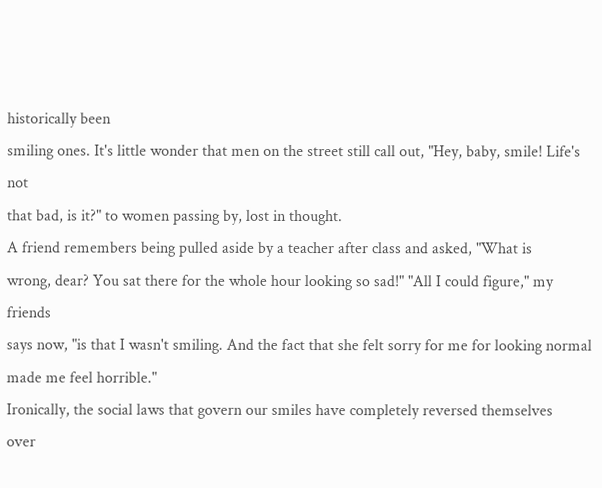historically been
smiling ones. It's little wonder that men on the street still call out, "Hey, baby, smile! Life's not
that bad, is it?" to women passing by, lost in thought.
A friend remembers being pulled aside by a teacher after class and asked, "What is
wrong, dear? You sat there for the whole hour looking so sad!" "All I could figure," my friends
says now, "is that I wasn't smiling. And the fact that she felt sorry for me for looking normal
made me feel horrible."
Ironically, the social laws that govern our smiles have completely reversed themselves
over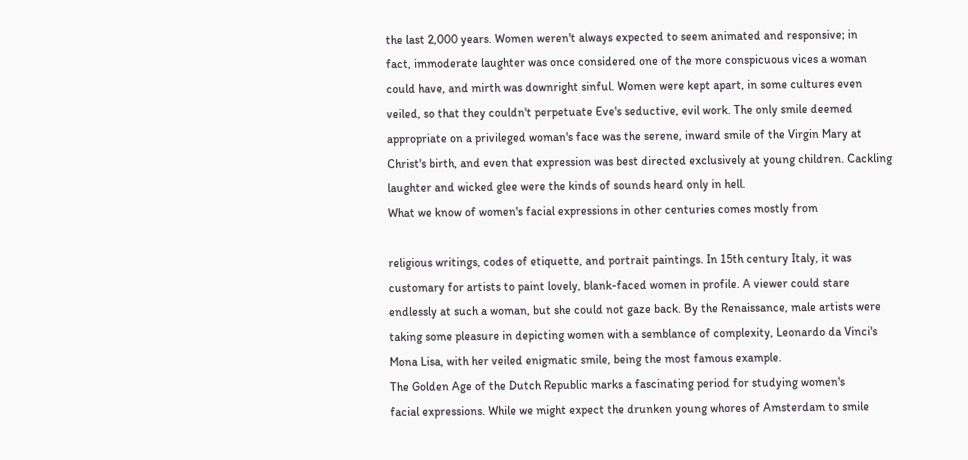the last 2,000 years. Women weren't always expected to seem animated and responsive; in
fact, immoderate laughter was once considered one of the more conspicuous vices a woman
could have, and mirth was downright sinful. Women were kept apart, in some cultures even
veiled, so that they couldn't perpetuate Eve's seductive, evil work. The only smile deemed
appropriate on a privileged woman's face was the serene, inward smile of the Virgin Mary at
Christ's birth, and even that expression was best directed exclusively at young children. Cackling
laughter and wicked glee were the kinds of sounds heard only in hell.
What we know of women's facial expressions in other centuries comes mostly from

religious writings, codes of etiquette, and portrait paintings. In 15th century Italy, it was
customary for artists to paint lovely, blank-faced women in profile. A viewer could stare
endlessly at such a woman, but she could not gaze back. By the Renaissance, male artists were
taking some pleasure in depicting women with a semblance of complexity, Leonardo da Vinci's
Mona Lisa, with her veiled enigmatic smile, being the most famous example.
The Golden Age of the Dutch Republic marks a fascinating period for studying women's
facial expressions. While we might expect the drunken young whores of Amsterdam to smile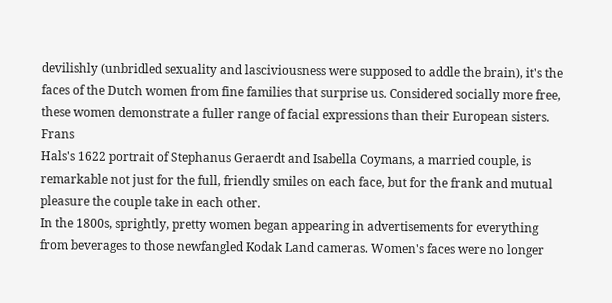devilishly (unbridled sexuality and lasciviousness were supposed to addle the brain), it's the
faces of the Dutch women from fine families that surprise us. Considered socially more free,
these women demonstrate a fuller range of facial expressions than their European sisters. Frans
Hals's 1622 portrait of Stephanus Geraerdt and Isabella Coymans, a married couple, is
remarkable not just for the full, friendly smiles on each face, but for the frank and mutual
pleasure the couple take in each other.
In the 1800s, sprightly, pretty women began appearing in advertisements for everything
from beverages to those newfangled Kodak Land cameras. Women's faces were no longer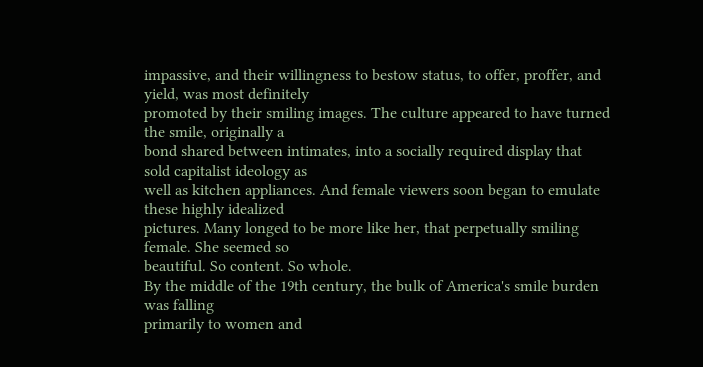impassive, and their willingness to bestow status, to offer, proffer, and yield, was most definitely
promoted by their smiling images. The culture appeared to have turned the smile, originally a
bond shared between intimates, into a socially required display that sold capitalist ideology as
well as kitchen appliances. And female viewers soon began to emulate these highly idealized
pictures. Many longed to be more like her, that perpetually smiling female. She seemed so
beautiful. So content. So whole.
By the middle of the 19th century, the bulk of America's smile burden was falling
primarily to women and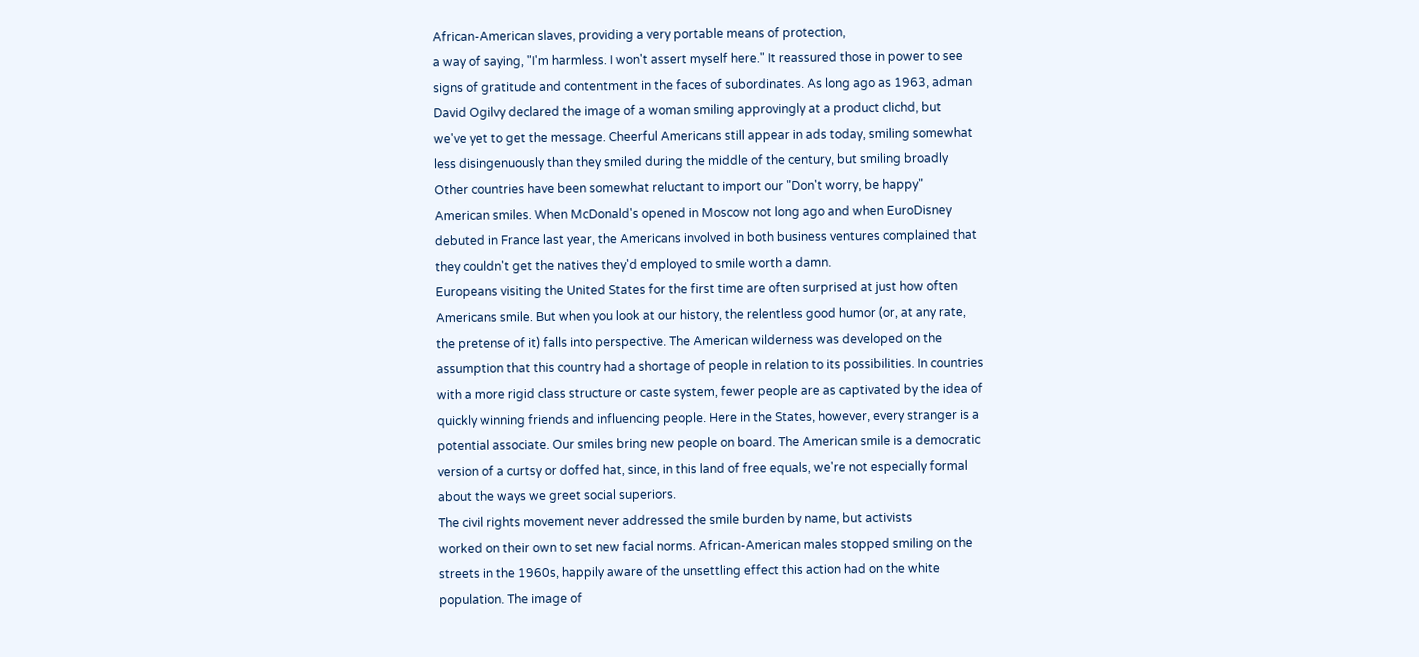African-American slaves, providing a very portable means of protection,
a way of saying, "I'm harmless. I won't assert myself here." It reassured those in power to see
signs of gratitude and contentment in the faces of subordinates. As long ago as 1963, adman
David Ogilvy declared the image of a woman smiling approvingly at a product clichd, but
we've yet to get the message. Cheerful Americans still appear in ads today, smiling somewhat
less disingenuously than they smiled during the middle of the century, but smiling broadly
Other countries have been somewhat reluctant to import our "Don't worry, be happy"
American smiles. When McDonald's opened in Moscow not long ago and when EuroDisney
debuted in France last year, the Americans involved in both business ventures complained that
they couldn't get the natives they'd employed to smile worth a damn.
Europeans visiting the United States for the first time are often surprised at just how often
Americans smile. But when you look at our history, the relentless good humor (or, at any rate,
the pretense of it) falls into perspective. The American wilderness was developed on the
assumption that this country had a shortage of people in relation to its possibilities. In countries
with a more rigid class structure or caste system, fewer people are as captivated by the idea of
quickly winning friends and influencing people. Here in the States, however, every stranger is a
potential associate. Our smiles bring new people on board. The American smile is a democratic
version of a curtsy or doffed hat, since, in this land of free equals, we're not especially formal
about the ways we greet social superiors.
The civil rights movement never addressed the smile burden by name, but activists
worked on their own to set new facial norms. African-American males stopped smiling on the
streets in the 1960s, happily aware of the unsettling effect this action had on the white
population. The image of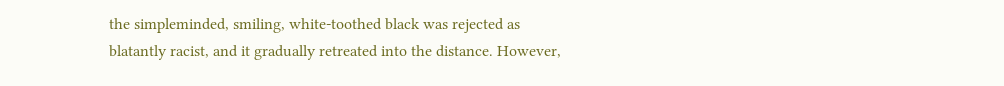the simpleminded, smiling, white-toothed black was rejected as
blatantly racist, and it gradually retreated into the distance. However,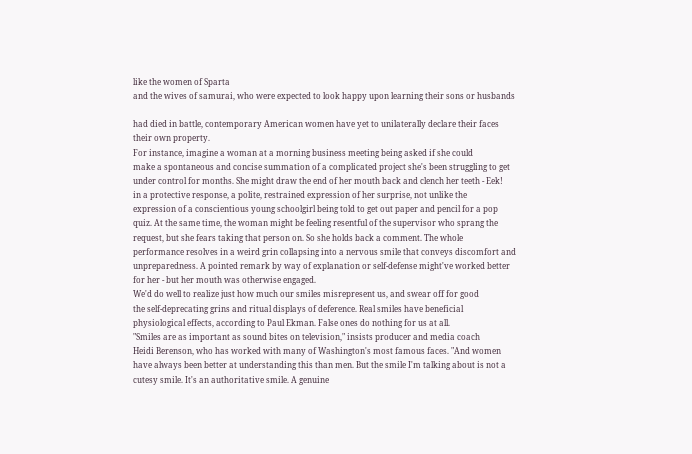like the women of Sparta
and the wives of samurai, who were expected to look happy upon learning their sons or husbands

had died in battle, contemporary American women have yet to unilaterally declare their faces
their own property.
For instance, imagine a woman at a morning business meeting being asked if she could
make a spontaneous and concise summation of a complicated project she's been struggling to get
under control for months. She might draw the end of her mouth back and clench her teeth - Eek!
in a protective response, a polite, restrained expression of her surprise, not unlike the
expression of a conscientious young schoolgirl being told to get out paper and pencil for a pop
quiz. At the same time, the woman might be feeling resentful of the supervisor who sprang the
request, but she fears taking that person on. So she holds back a comment. The whole
performance resolves in a weird grin collapsing into a nervous smile that conveys discomfort and
unpreparedness. A pointed remark by way of explanation or self-defense might've worked better
for her - but her mouth was otherwise engaged.
We'd do well to realize just how much our smiles misrepresent us, and swear off for good
the self-deprecating grins and ritual displays of deference. Real smiles have beneficial
physiological effects, according to Paul Ekman. False ones do nothing for us at all.
"Smiles are as important as sound bites on television," insists producer and media coach
Heidi Berenson, who has worked with many of Washington's most famous faces. "And women
have always been better at understanding this than men. But the smile I'm talking about is not a
cutesy smile. It's an authoritative smile. A genuine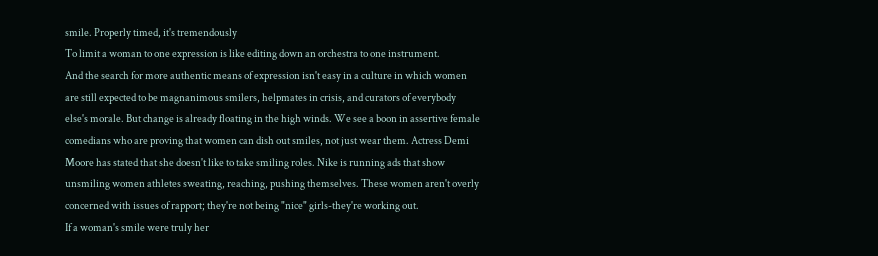smile. Properly timed, it's tremendously
To limit a woman to one expression is like editing down an orchestra to one instrument.
And the search for more authentic means of expression isn't easy in a culture in which women
are still expected to be magnanimous smilers, helpmates in crisis, and curators of everybody
else's morale. But change is already floating in the high winds. We see a boon in assertive female
comedians who are proving that women can dish out smiles, not just wear them. Actress Demi
Moore has stated that she doesn't like to take smiling roles. Nike is running ads that show
unsmiling women athletes sweating, reaching, pushing themselves. These women aren't overly
concerned with issues of rapport; they're not being "nice" girls-they're working out.
If a woman's smile were truly her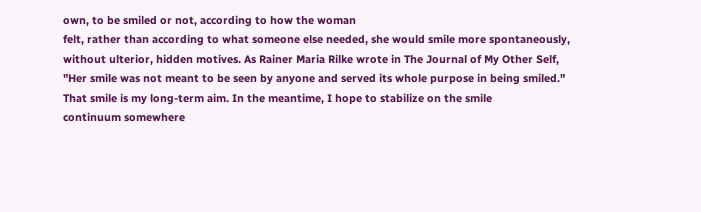own, to be smiled or not, according to how the woman
felt, rather than according to what someone else needed, she would smile more spontaneously,
without ulterior, hidden motives. As Rainer Maria Rilke wrote in The Journal of My Other Self,
"Her smile was not meant to be seen by anyone and served its whole purpose in being smiled."
That smile is my long-term aim. In the meantime, I hope to stabilize on the smile
continuum somewhere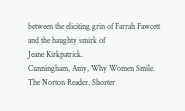between the eliciting grin of Farrah Fawcett and the haughty smirk of
Jeane Kirkpatrick.
Cunningham, Amy, Why Women Smile. The Norton Reader, Shorter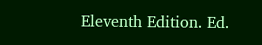Eleventh Edition. Ed.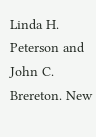Linda H. Peterson and John C. Brereton. New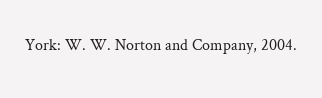York: W. W. Norton and Company, 2004.